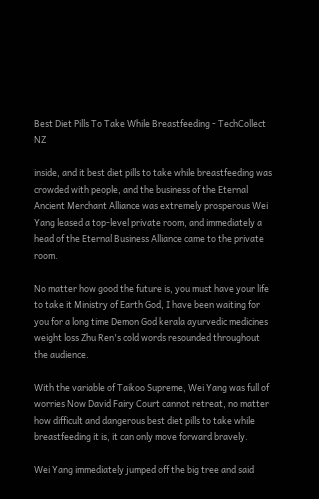Best Diet Pills To Take While Breastfeeding - TechCollect NZ

inside, and it best diet pills to take while breastfeeding was crowded with people, and the business of the Eternal Ancient Merchant Alliance was extremely prosperous Wei Yang leased a top-level private room, and immediately a head of the Eternal Business Alliance came to the private room.

No matter how good the future is, you must have your life to take it Ministry of Earth God, I have been waiting for you for a long time Demon God kerala ayurvedic medicines weight loss Zhu Ren's cold words resounded throughout the audience.

With the variable of Taikoo Supreme, Wei Yang was full of worries Now David Fairy Court cannot retreat, no matter how difficult and dangerous best diet pills to take while breastfeeding it is, it can only move forward bravely.

Wei Yang immediately jumped off the big tree and said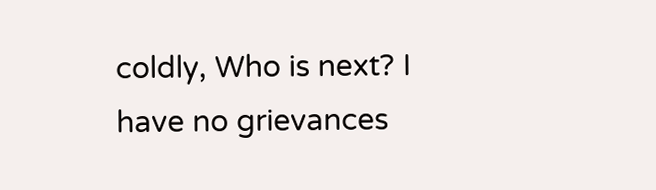coldly, Who is next? I have no grievances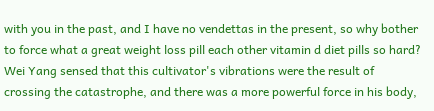with you in the past, and I have no vendettas in the present, so why bother to force what a great weight loss pill each other vitamin d diet pills so hard? Wei Yang sensed that this cultivator's vibrations were the result of crossing the catastrophe, and there was a more powerful force in his body,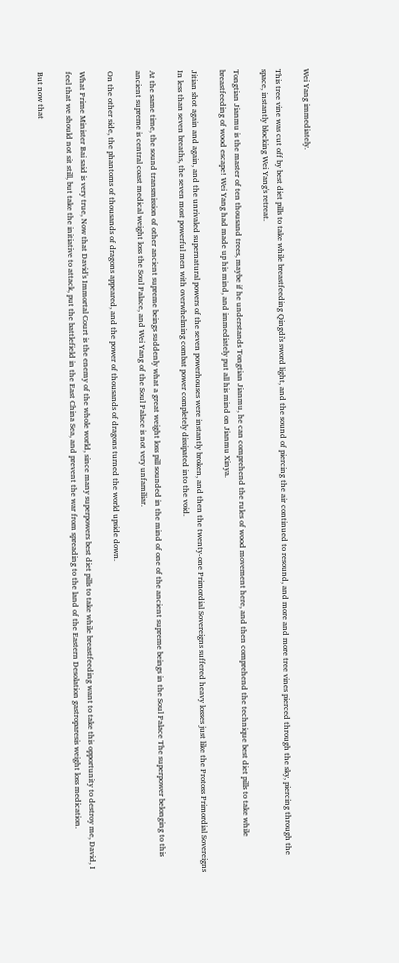Wei Yang immediately.

This tree vine was cut off by best diet pills to take while breastfeeding Qingdi's sword light, and the sound of piercing the air continued to resound, and more and more tree vines pierced through the sky, piercing through the space, instantly blocking Wei Yang's retreat.

Tongtian Jianmu is the master of ten thousand trees, maybe if he understands Tongtian Jianmu, he can comprehend the rules of wood movement here, and then comprehend the technique best diet pills to take while breastfeeding of wood escape! Wei Yang had made up his mind, and immediately put all his mind on Jianmu Xinya.

Jitian shot again and again, and the unrivaled supernatural powers of the seven powerhouses were instantly broken, and then the twenty-one Primordial Sovereigns suffered heavy losses just like the Protoss Primordial Sovereigns In less than seven breaths, the seven most powerful men with overwhelming combat power completely dissipated into the void.

At the same time, the sound transmission of other ancient supreme beings suddenly what a great weight loss pill sounded in the mind of one of the ancient supreme beings in the Soul Palace The superpower belonging to this ancient supreme is central coast medical weight loss the Soul Palace, and Wei Yang of the Soul Palace is not very unfamiliar.

On the other side, the phantoms of thousands of dragons appeared, and the power of thousands of dragons turned the world upside down.

What Prime Minister Bai said is very true, Now that David's Immortal Court is the enemy of the whole world, since many superpowers best diet pills to take while breastfeeding want to take this opportunity to destroy me, David, I feel that we should not sit still, but take the initiative to attack, put the battlefield in the East China Sea, and prevent the war from spreading to the land of the Eastern Desolation gastroparesis weight loss medication.

But now that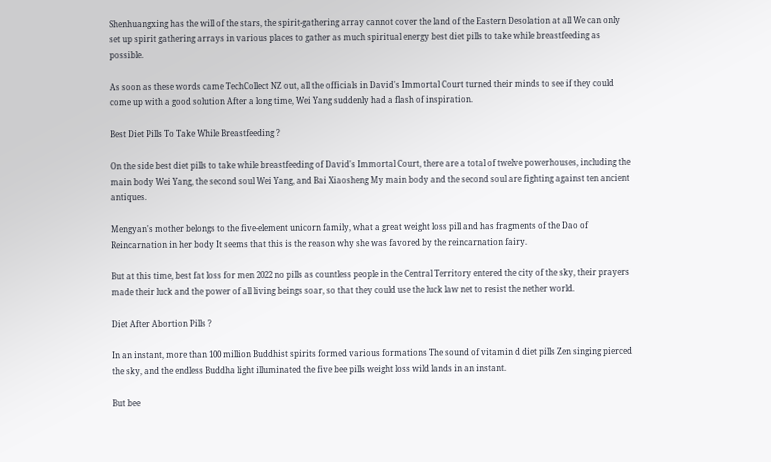Shenhuangxing has the will of the stars, the spirit-gathering array cannot cover the land of the Eastern Desolation at all We can only set up spirit gathering arrays in various places to gather as much spiritual energy best diet pills to take while breastfeeding as possible.

As soon as these words came TechCollect NZ out, all the officials in David's Immortal Court turned their minds to see if they could come up with a good solution After a long time, Wei Yang suddenly had a flash of inspiration.

Best Diet Pills To Take While Breastfeeding ?

On the side best diet pills to take while breastfeeding of David's Immortal Court, there are a total of twelve powerhouses, including the main body Wei Yang, the second soul Wei Yang, and Bai Xiaosheng My main body and the second soul are fighting against ten ancient antiques.

Mengyan's mother belongs to the five-element unicorn family, what a great weight loss pill and has fragments of the Dao of Reincarnation in her body It seems that this is the reason why she was favored by the reincarnation fairy.

But at this time, best fat loss for men 2022 no pills as countless people in the Central Territory entered the city of the sky, their prayers made their luck and the power of all living beings soar, so that they could use the luck law net to resist the nether world.

Diet After Abortion Pills ?

In an instant, more than 100 million Buddhist spirits formed various formations The sound of vitamin d diet pills Zen singing pierced the sky, and the endless Buddha light illuminated the five bee pills weight loss wild lands in an instant.

But bee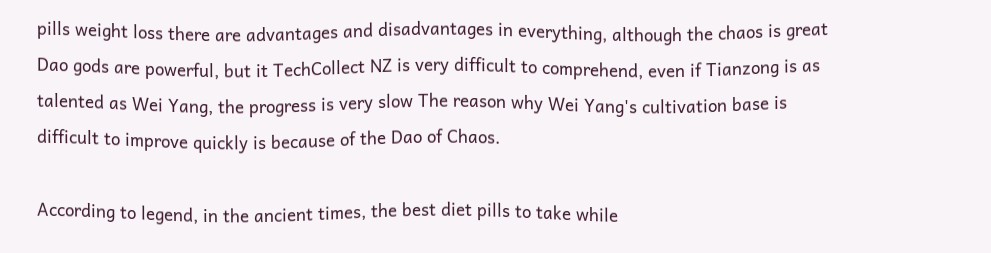pills weight loss there are advantages and disadvantages in everything, although the chaos is great Dao gods are powerful, but it TechCollect NZ is very difficult to comprehend, even if Tianzong is as talented as Wei Yang, the progress is very slow The reason why Wei Yang's cultivation base is difficult to improve quickly is because of the Dao of Chaos.

According to legend, in the ancient times, the best diet pills to take while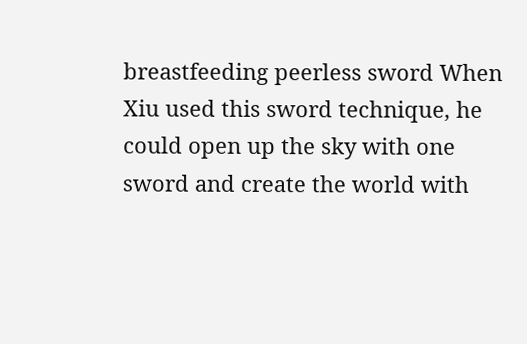breastfeeding peerless sword When Xiu used this sword technique, he could open up the sky with one sword and create the world with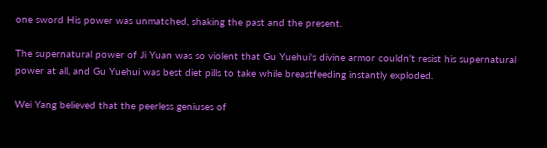one sword His power was unmatched, shaking the past and the present.

The supernatural power of Ji Yuan was so violent that Gu Yuehui's divine armor couldn't resist his supernatural power at all, and Gu Yuehui was best diet pills to take while breastfeeding instantly exploded.

Wei Yang believed that the peerless geniuses of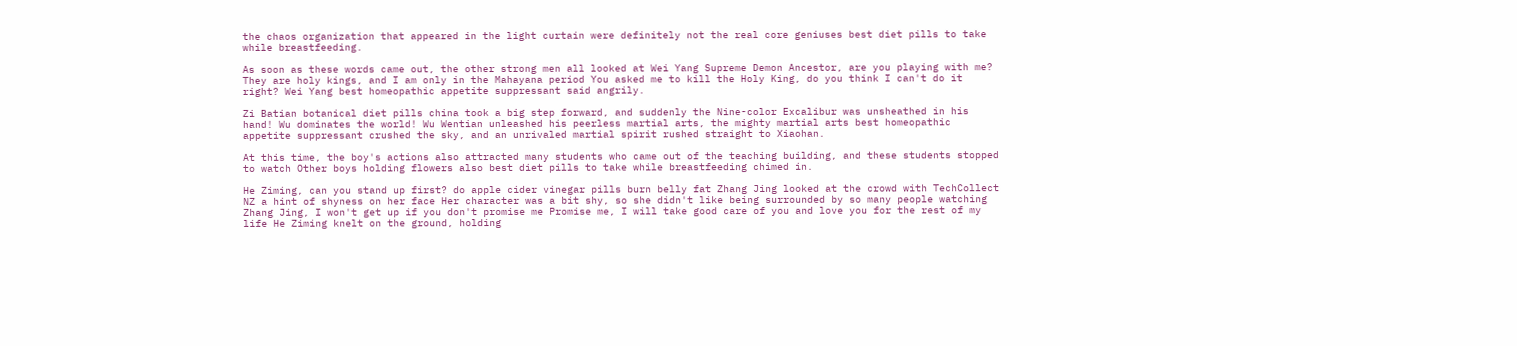the chaos organization that appeared in the light curtain were definitely not the real core geniuses best diet pills to take while breastfeeding.

As soon as these words came out, the other strong men all looked at Wei Yang Supreme Demon Ancestor, are you playing with me? They are holy kings, and I am only in the Mahayana period You asked me to kill the Holy King, do you think I can't do it right? Wei Yang best homeopathic appetite suppressant said angrily.

Zi Batian botanical diet pills china took a big step forward, and suddenly the Nine-color Excalibur was unsheathed in his hand! Wu dominates the world! Wu Wentian unleashed his peerless martial arts, the mighty martial arts best homeopathic appetite suppressant crushed the sky, and an unrivaled martial spirit rushed straight to Xiaohan.

At this time, the boy's actions also attracted many students who came out of the teaching building, and these students stopped to watch Other boys holding flowers also best diet pills to take while breastfeeding chimed in.

He Ziming, can you stand up first? do apple cider vinegar pills burn belly fat Zhang Jing looked at the crowd with TechCollect NZ a hint of shyness on her face Her character was a bit shy, so she didn't like being surrounded by so many people watching Zhang Jing, I won't get up if you don't promise me Promise me, I will take good care of you and love you for the rest of my life He Ziming knelt on the ground, holding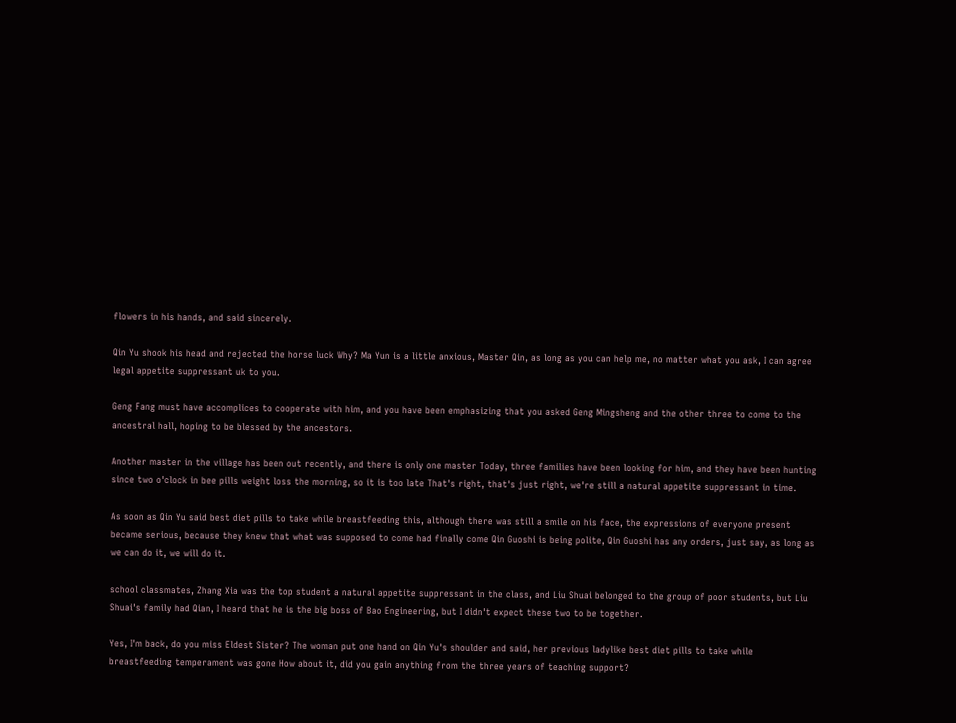flowers in his hands, and said sincerely.

Qin Yu shook his head and rejected the horse luck Why? Ma Yun is a little anxious, Master Qin, as long as you can help me, no matter what you ask, I can agree legal appetite suppressant uk to you.

Geng Fang must have accomplices to cooperate with him, and you have been emphasizing that you asked Geng Mingsheng and the other three to come to the ancestral hall, hoping to be blessed by the ancestors.

Another master in the village has been out recently, and there is only one master Today, three families have been looking for him, and they have been hunting since two o'clock in bee pills weight loss the morning, so it is too late That's right, that's just right, we're still a natural appetite suppressant in time.

As soon as Qin Yu said best diet pills to take while breastfeeding this, although there was still a smile on his face, the expressions of everyone present became serious, because they knew that what was supposed to come had finally come Qin Guoshi is being polite, Qin Guoshi has any orders, just say, as long as we can do it, we will do it.

school classmates, Zhang Xia was the top student a natural appetite suppressant in the class, and Liu Shuai belonged to the group of poor students, but Liu Shuai's family had Qian, I heard that he is the big boss of Bao Engineering, but I didn't expect these two to be together.

Yes, I'm back, do you miss Eldest Sister? The woman put one hand on Qin Yu's shoulder and said, her previous ladylike best diet pills to take while breastfeeding temperament was gone How about it, did you gain anything from the three years of teaching support?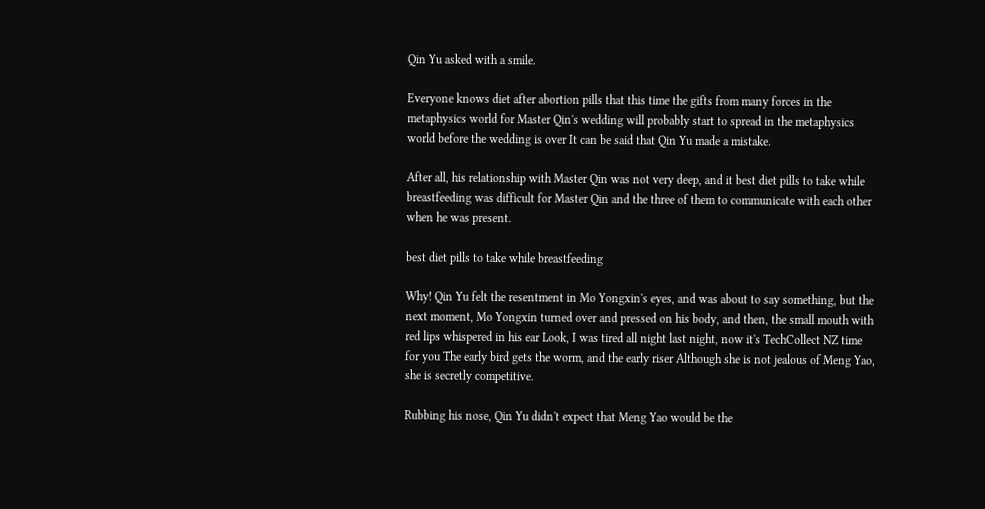Qin Yu asked with a smile.

Everyone knows diet after abortion pills that this time the gifts from many forces in the metaphysics world for Master Qin's wedding will probably start to spread in the metaphysics world before the wedding is over It can be said that Qin Yu made a mistake.

After all, his relationship with Master Qin was not very deep, and it best diet pills to take while breastfeeding was difficult for Master Qin and the three of them to communicate with each other when he was present.

best diet pills to take while breastfeeding

Why! Qin Yu felt the resentment in Mo Yongxin's eyes, and was about to say something, but the next moment, Mo Yongxin turned over and pressed on his body, and then, the small mouth with red lips whispered in his ear Look, I was tired all night last night, now it's TechCollect NZ time for you The early bird gets the worm, and the early riser Although she is not jealous of Meng Yao, she is secretly competitive.

Rubbing his nose, Qin Yu didn't expect that Meng Yao would be the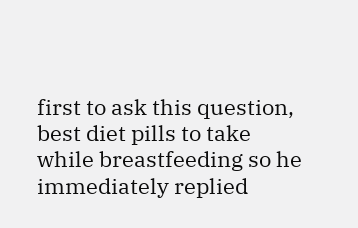first to ask this question, best diet pills to take while breastfeeding so he immediately replied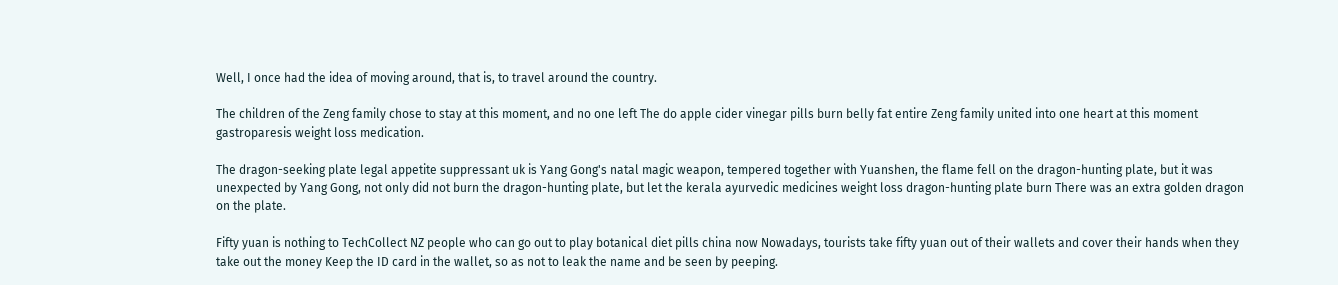Well, I once had the idea of moving around, that is, to travel around the country.

The children of the Zeng family chose to stay at this moment, and no one left The do apple cider vinegar pills burn belly fat entire Zeng family united into one heart at this moment gastroparesis weight loss medication.

The dragon-seeking plate legal appetite suppressant uk is Yang Gong's natal magic weapon, tempered together with Yuanshen, the flame fell on the dragon-hunting plate, but it was unexpected by Yang Gong, not only did not burn the dragon-hunting plate, but let the kerala ayurvedic medicines weight loss dragon-hunting plate burn There was an extra golden dragon on the plate.

Fifty yuan is nothing to TechCollect NZ people who can go out to play botanical diet pills china now Nowadays, tourists take fifty yuan out of their wallets and cover their hands when they take out the money Keep the ID card in the wallet, so as not to leak the name and be seen by peeping.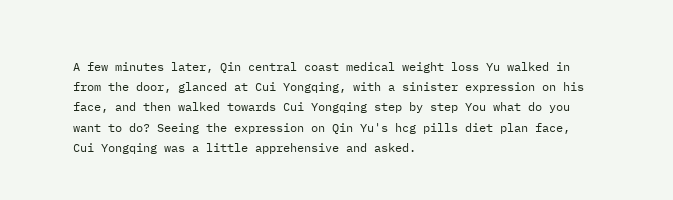A few minutes later, Qin central coast medical weight loss Yu walked in from the door, glanced at Cui Yongqing, with a sinister expression on his face, and then walked towards Cui Yongqing step by step You what do you want to do? Seeing the expression on Qin Yu's hcg pills diet plan face, Cui Yongqing was a little apprehensive and asked.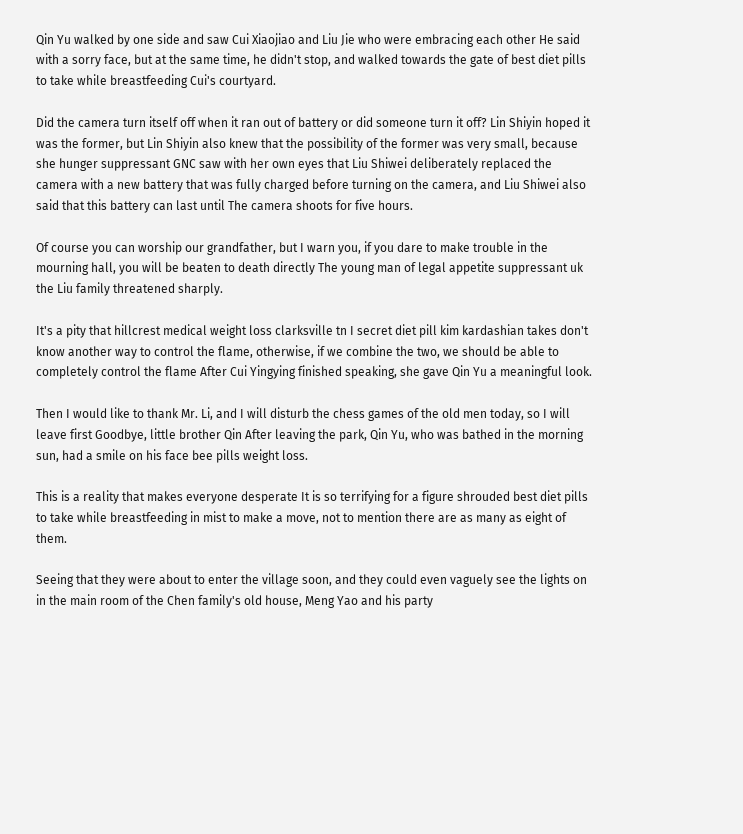Qin Yu walked by one side and saw Cui Xiaojiao and Liu Jie who were embracing each other He said with a sorry face, but at the same time, he didn't stop, and walked towards the gate of best diet pills to take while breastfeeding Cui's courtyard.

Did the camera turn itself off when it ran out of battery or did someone turn it off? Lin Shiyin hoped it was the former, but Lin Shiyin also knew that the possibility of the former was very small, because she hunger suppressant GNC saw with her own eyes that Liu Shiwei deliberately replaced the camera with a new battery that was fully charged before turning on the camera, and Liu Shiwei also said that this battery can last until The camera shoots for five hours.

Of course you can worship our grandfather, but I warn you, if you dare to make trouble in the mourning hall, you will be beaten to death directly The young man of legal appetite suppressant uk the Liu family threatened sharply.

It's a pity that hillcrest medical weight loss clarksville tn I secret diet pill kim kardashian takes don't know another way to control the flame, otherwise, if we combine the two, we should be able to completely control the flame After Cui Yingying finished speaking, she gave Qin Yu a meaningful look.

Then I would like to thank Mr. Li, and I will disturb the chess games of the old men today, so I will leave first Goodbye, little brother Qin After leaving the park, Qin Yu, who was bathed in the morning sun, had a smile on his face bee pills weight loss.

This is a reality that makes everyone desperate It is so terrifying for a figure shrouded best diet pills to take while breastfeeding in mist to make a move, not to mention there are as many as eight of them.

Seeing that they were about to enter the village soon, and they could even vaguely see the lights on in the main room of the Chen family's old house, Meng Yao and his party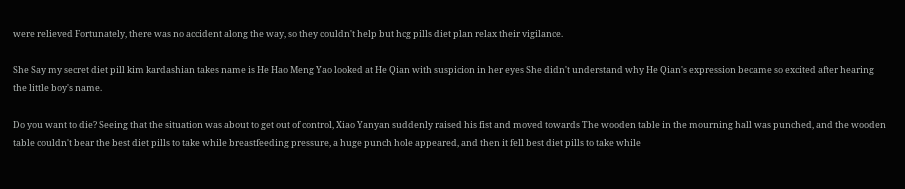were relieved Fortunately, there was no accident along the way, so they couldn't help but hcg pills diet plan relax their vigilance.

She Say my secret diet pill kim kardashian takes name is He Hao Meng Yao looked at He Qian with suspicion in her eyes She didn't understand why He Qian's expression became so excited after hearing the little boy's name.

Do you want to die? Seeing that the situation was about to get out of control, Xiao Yanyan suddenly raised his fist and moved towards The wooden table in the mourning hall was punched, and the wooden table couldn't bear the best diet pills to take while breastfeeding pressure, a huge punch hole appeared, and then it fell best diet pills to take while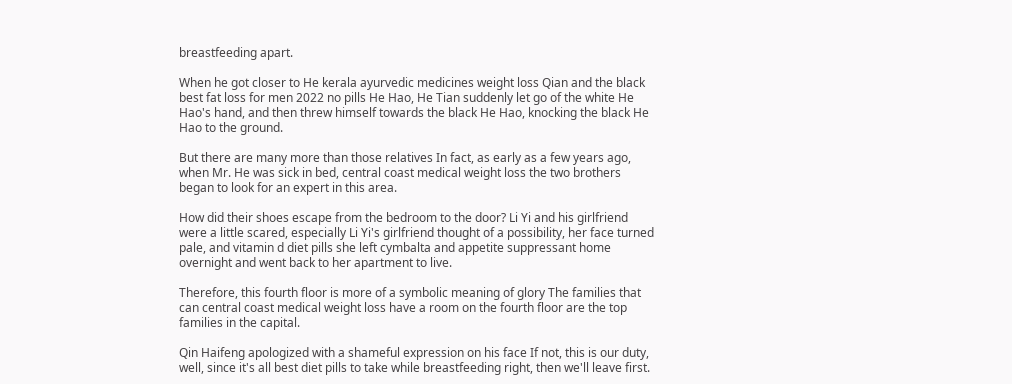breastfeeding apart.

When he got closer to He kerala ayurvedic medicines weight loss Qian and the black best fat loss for men 2022 no pills He Hao, He Tian suddenly let go of the white He Hao's hand, and then threw himself towards the black He Hao, knocking the black He Hao to the ground.

But there are many more than those relatives In fact, as early as a few years ago, when Mr. He was sick in bed, central coast medical weight loss the two brothers began to look for an expert in this area.

How did their shoes escape from the bedroom to the door? Li Yi and his girlfriend were a little scared, especially Li Yi's girlfriend thought of a possibility, her face turned pale, and vitamin d diet pills she left cymbalta and appetite suppressant home overnight and went back to her apartment to live.

Therefore, this fourth floor is more of a symbolic meaning of glory The families that can central coast medical weight loss have a room on the fourth floor are the top families in the capital.

Qin Haifeng apologized with a shameful expression on his face If not, this is our duty, well, since it's all best diet pills to take while breastfeeding right, then we'll leave first.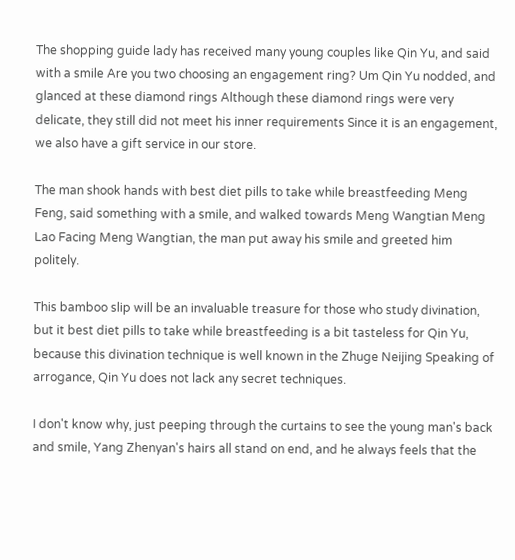The shopping guide lady has received many young couples like Qin Yu, and said with a smile Are you two choosing an engagement ring? Um Qin Yu nodded, and glanced at these diamond rings Although these diamond rings were very delicate, they still did not meet his inner requirements Since it is an engagement, we also have a gift service in our store.

The man shook hands with best diet pills to take while breastfeeding Meng Feng, said something with a smile, and walked towards Meng Wangtian Meng Lao Facing Meng Wangtian, the man put away his smile and greeted him politely.

This bamboo slip will be an invaluable treasure for those who study divination, but it best diet pills to take while breastfeeding is a bit tasteless for Qin Yu, because this divination technique is well known in the Zhuge Neijing Speaking of arrogance, Qin Yu does not lack any secret techniques.

I don't know why, just peeping through the curtains to see the young man's back and smile, Yang Zhenyan's hairs all stand on end, and he always feels that the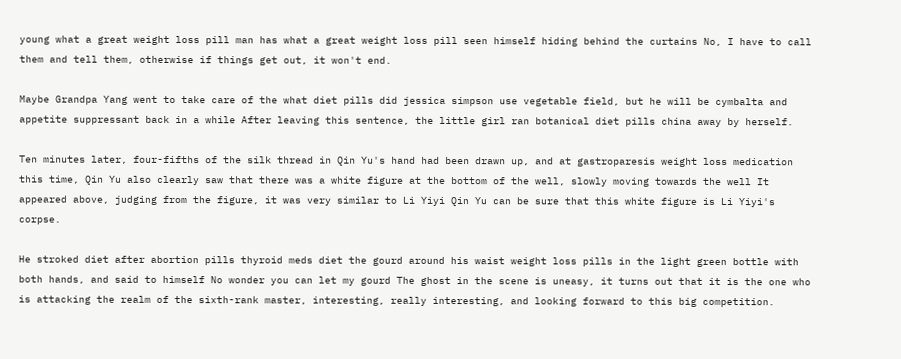young what a great weight loss pill man has what a great weight loss pill seen himself hiding behind the curtains No, I have to call them and tell them, otherwise if things get out, it won't end.

Maybe Grandpa Yang went to take care of the what diet pills did jessica simpson use vegetable field, but he will be cymbalta and appetite suppressant back in a while After leaving this sentence, the little girl ran botanical diet pills china away by herself.

Ten minutes later, four-fifths of the silk thread in Qin Yu's hand had been drawn up, and at gastroparesis weight loss medication this time, Qin Yu also clearly saw that there was a white figure at the bottom of the well, slowly moving towards the well It appeared above, judging from the figure, it was very similar to Li Yiyi Qin Yu can be sure that this white figure is Li Yiyi's corpse.

He stroked diet after abortion pills thyroid meds diet the gourd around his waist weight loss pills in the light green bottle with both hands, and said to himself No wonder you can let my gourd The ghost in the scene is uneasy, it turns out that it is the one who is attacking the realm of the sixth-rank master, interesting, really interesting, and looking forward to this big competition.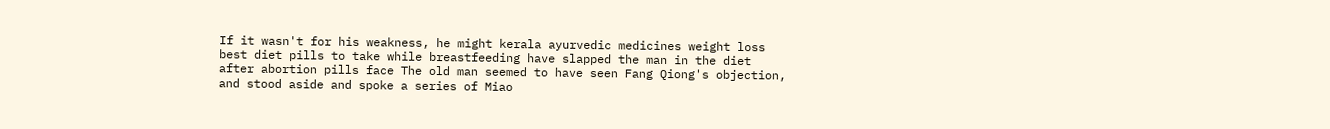If it wasn't for his weakness, he might kerala ayurvedic medicines weight loss best diet pills to take while breastfeeding have slapped the man in the diet after abortion pills face The old man seemed to have seen Fang Qiong's objection, and stood aside and spoke a series of Miao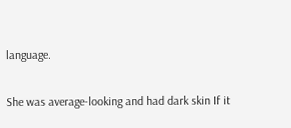language.

She was average-looking and had dark skin If it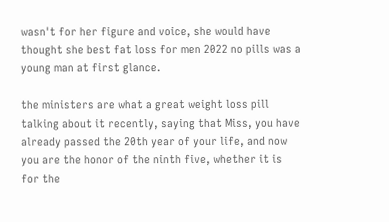wasn't for her figure and voice, she would have thought she best fat loss for men 2022 no pills was a young man at first glance.

the ministers are what a great weight loss pill talking about it recently, saying that Miss, you have already passed the 20th year of your life, and now you are the honor of the ninth five, whether it is for the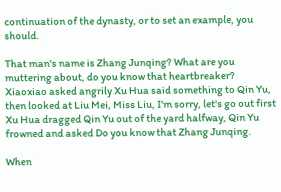continuation of the dynasty, or to set an example, you should.

That man's name is Zhang Junqing? What are you muttering about, do you know that heartbreaker? Xiaoxiao asked angrily Xu Hua said something to Qin Yu, then looked at Liu Mei, Miss Liu, I'm sorry, let's go out first Xu Hua dragged Qin Yu out of the yard halfway, Qin Yu frowned and asked Do you know that Zhang Junqing.

When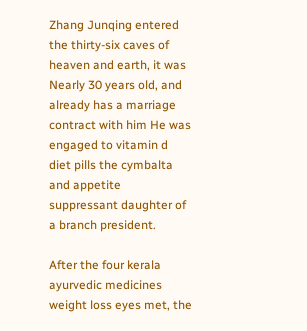Zhang Junqing entered the thirty-six caves of heaven and earth, it was Nearly 30 years old, and already has a marriage contract with him He was engaged to vitamin d diet pills the cymbalta and appetite suppressant daughter of a branch president.

After the four kerala ayurvedic medicines weight loss eyes met, the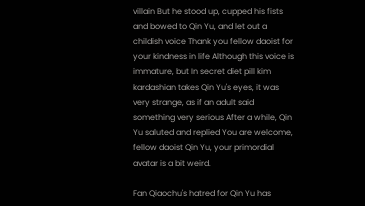villain But he stood up, cupped his fists and bowed to Qin Yu, and let out a childish voice Thank you fellow daoist for your kindness in life Although this voice is immature, but In secret diet pill kim kardashian takes Qin Yu's eyes, it was very strange, as if an adult said something very serious After a while, Qin Yu saluted and replied You are welcome, fellow daoist Qin Yu, your primordial avatar is a bit weird.

Fan Qiaochu's hatred for Qin Yu has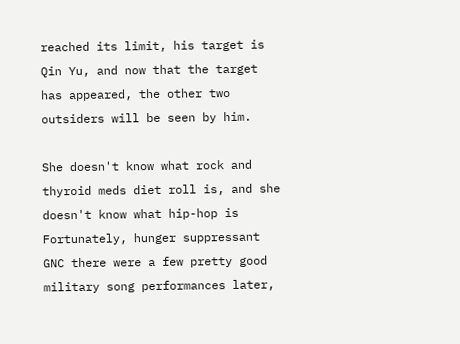reached its limit, his target is Qin Yu, and now that the target has appeared, the other two outsiders will be seen by him.

She doesn't know what rock and thyroid meds diet roll is, and she doesn't know what hip-hop is Fortunately, hunger suppressant GNC there were a few pretty good military song performances later,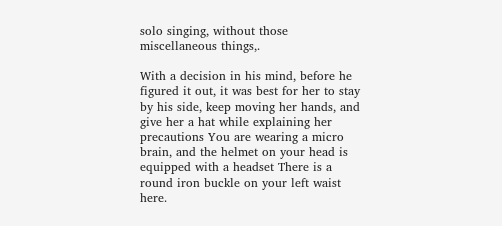solo singing, without those miscellaneous things,.

With a decision in his mind, before he figured it out, it was best for her to stay by his side, keep moving her hands, and give her a hat while explaining her precautions You are wearing a micro brain, and the helmet on your head is equipped with a headset There is a round iron buckle on your left waist here.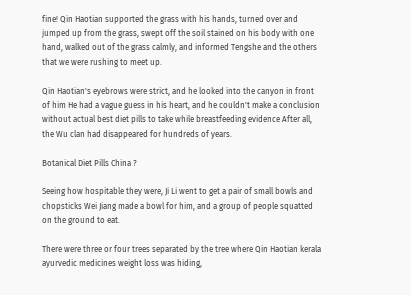fine! Qin Haotian supported the grass with his hands, turned over and jumped up from the grass, swept off the soil stained on his body with one hand, walked out of the grass calmly, and informed Tengshe and the others that we were rushing to meet up.

Qin Haotian's eyebrows were strict, and he looked into the canyon in front of him He had a vague guess in his heart, and he couldn't make a conclusion without actual best diet pills to take while breastfeeding evidence After all, the Wu clan had disappeared for hundreds of years.

Botanical Diet Pills China ?

Seeing how hospitable they were, Ji Li went to get a pair of small bowls and chopsticks Wei Jiang made a bowl for him, and a group of people squatted on the ground to eat.

There were three or four trees separated by the tree where Qin Haotian kerala ayurvedic medicines weight loss was hiding,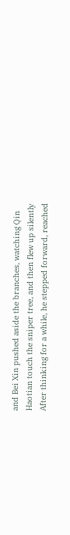and Bei Xin pushed aside the branches, watching Qin Haotian touch the sniper tree, and then flew up silently After thinking for a while, he stepped forward, reached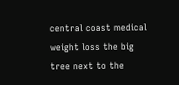central coast medical weight loss the big tree next to the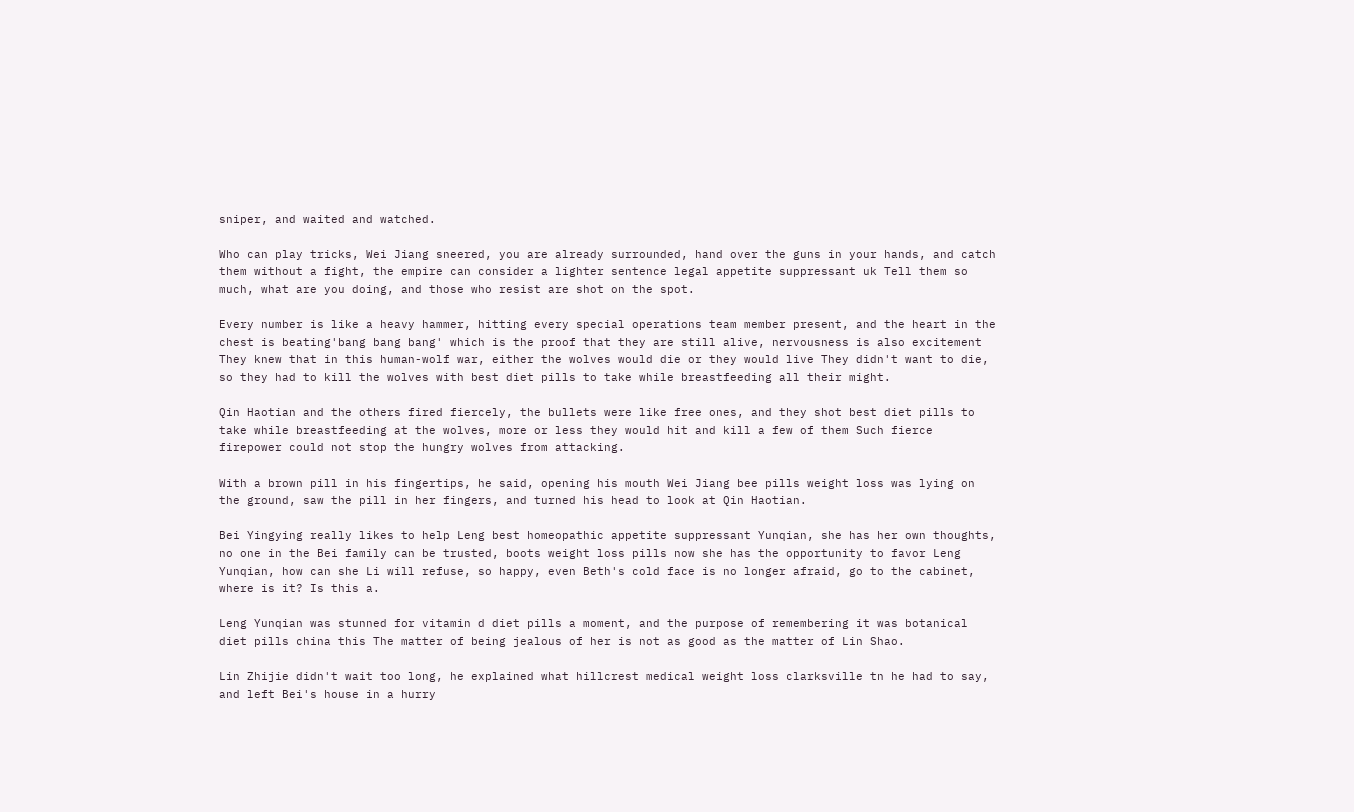sniper, and waited and watched.

Who can play tricks, Wei Jiang sneered, you are already surrounded, hand over the guns in your hands, and catch them without a fight, the empire can consider a lighter sentence legal appetite suppressant uk Tell them so much, what are you doing, and those who resist are shot on the spot.

Every number is like a heavy hammer, hitting every special operations team member present, and the heart in the chest is beating'bang bang bang' which is the proof that they are still alive, nervousness is also excitement They knew that in this human-wolf war, either the wolves would die or they would live They didn't want to die, so they had to kill the wolves with best diet pills to take while breastfeeding all their might.

Qin Haotian and the others fired fiercely, the bullets were like free ones, and they shot best diet pills to take while breastfeeding at the wolves, more or less they would hit and kill a few of them Such fierce firepower could not stop the hungry wolves from attacking.

With a brown pill in his fingertips, he said, opening his mouth Wei Jiang bee pills weight loss was lying on the ground, saw the pill in her fingers, and turned his head to look at Qin Haotian.

Bei Yingying really likes to help Leng best homeopathic appetite suppressant Yunqian, she has her own thoughts, no one in the Bei family can be trusted, boots weight loss pills now she has the opportunity to favor Leng Yunqian, how can she Li will refuse, so happy, even Beth's cold face is no longer afraid, go to the cabinet, where is it? Is this a.

Leng Yunqian was stunned for vitamin d diet pills a moment, and the purpose of remembering it was botanical diet pills china this The matter of being jealous of her is not as good as the matter of Lin Shao.

Lin Zhijie didn't wait too long, he explained what hillcrest medical weight loss clarksville tn he had to say, and left Bei's house in a hurry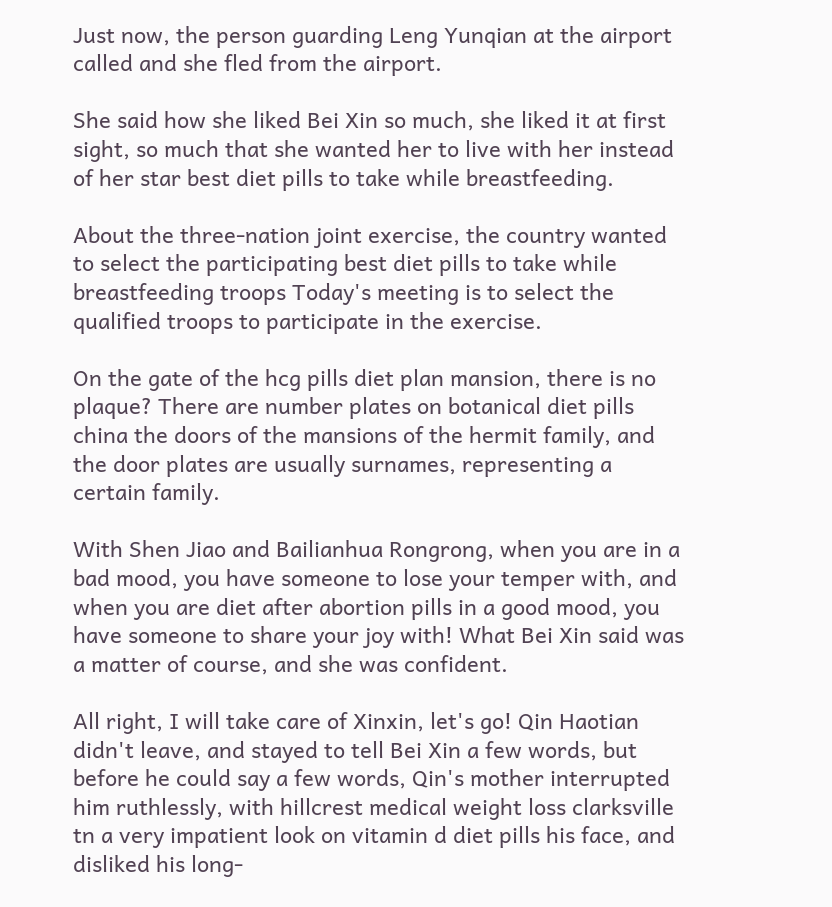Just now, the person guarding Leng Yunqian at the airport called and she fled from the airport.

She said how she liked Bei Xin so much, she liked it at first sight, so much that she wanted her to live with her instead of her star best diet pills to take while breastfeeding.

About the three-nation joint exercise, the country wanted to select the participating best diet pills to take while breastfeeding troops Today's meeting is to select the qualified troops to participate in the exercise.

On the gate of the hcg pills diet plan mansion, there is no plaque? There are number plates on botanical diet pills china the doors of the mansions of the hermit family, and the door plates are usually surnames, representing a certain family.

With Shen Jiao and Bailianhua Rongrong, when you are in a bad mood, you have someone to lose your temper with, and when you are diet after abortion pills in a good mood, you have someone to share your joy with! What Bei Xin said was a matter of course, and she was confident.

All right, I will take care of Xinxin, let's go! Qin Haotian didn't leave, and stayed to tell Bei Xin a few words, but before he could say a few words, Qin's mother interrupted him ruthlessly, with hillcrest medical weight loss clarksville tn a very impatient look on vitamin d diet pills his face, and disliked his long-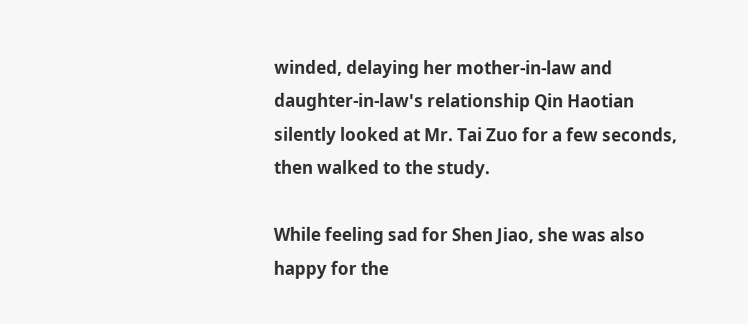winded, delaying her mother-in-law and daughter-in-law's relationship Qin Haotian silently looked at Mr. Tai Zuo for a few seconds, then walked to the study.

While feeling sad for Shen Jiao, she was also happy for the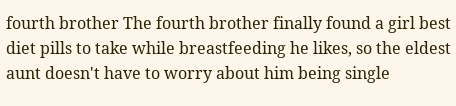fourth brother The fourth brother finally found a girl best diet pills to take while breastfeeding he likes, so the eldest aunt doesn't have to worry about him being single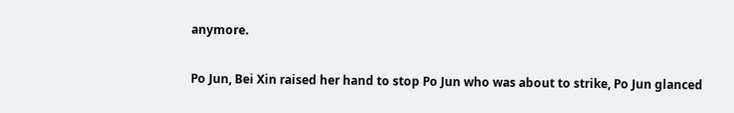anymore.

Po Jun, Bei Xin raised her hand to stop Po Jun who was about to strike, Po Jun glanced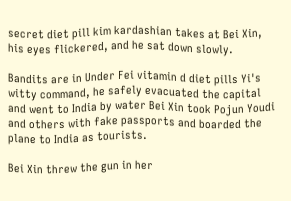secret diet pill kim kardashian takes at Bei Xin, his eyes flickered, and he sat down slowly.

Bandits are in Under Fei vitamin d diet pills Yi's witty command, he safely evacuated the capital and went to India by water Bei Xin took Pojun Youdi and others with fake passports and boarded the plane to India as tourists.

Bei Xin threw the gun in her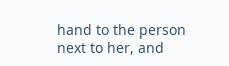hand to the person next to her, and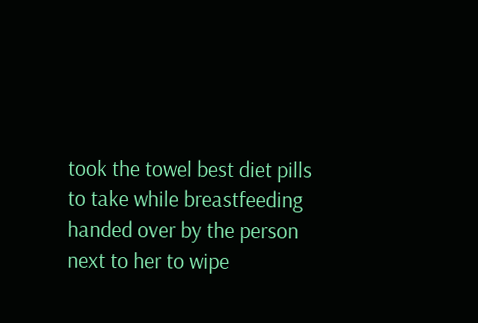took the towel best diet pills to take while breastfeeding handed over by the person next to her to wipe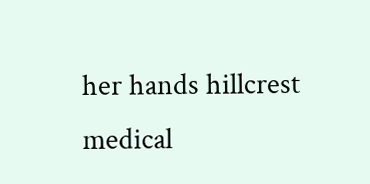her hands hillcrest medical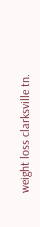weight loss clarksville tn.